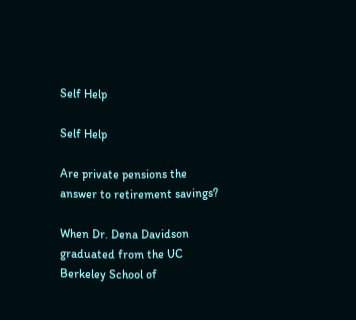Self Help

Self Help

Are private pensions the answer to retirement savings?

When Dr. Dena Davidson graduated from the UC Berkeley School of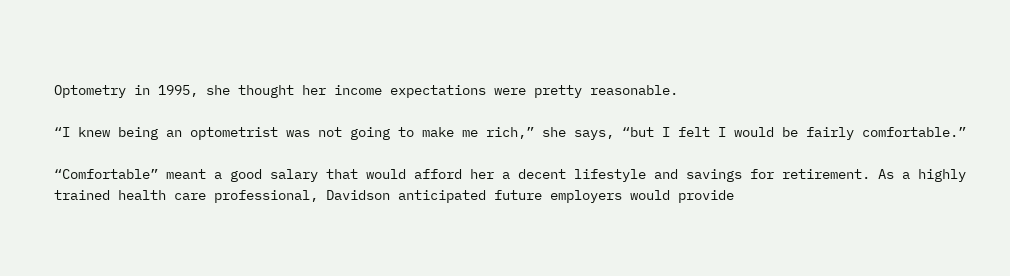Optometry in 1995, she thought her income expectations were pretty reasonable.

“I knew being an optometrist was not going to make me rich,” she says, “but I felt I would be fairly comfortable.”

“Comfortable” meant a good salary that would afford her a decent lifestyle and savings for retirement. As a highly trained health care professional, Davidson anticipated future employers would provide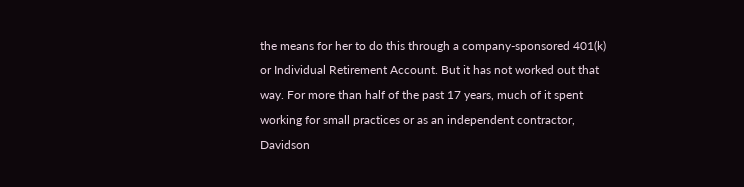the means for her to do this through a company-sponsored 401(k) or Individual Retirement Account. But it has not worked out that way. For more than half of the past 17 years, much of it spent working for small practices or as an independent contractor, Davidson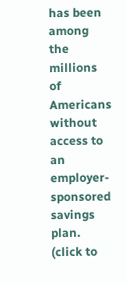has been among the millions of Americans without access to an employer-sponsored savings plan. (click to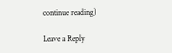continue reading)

Leave a Reply